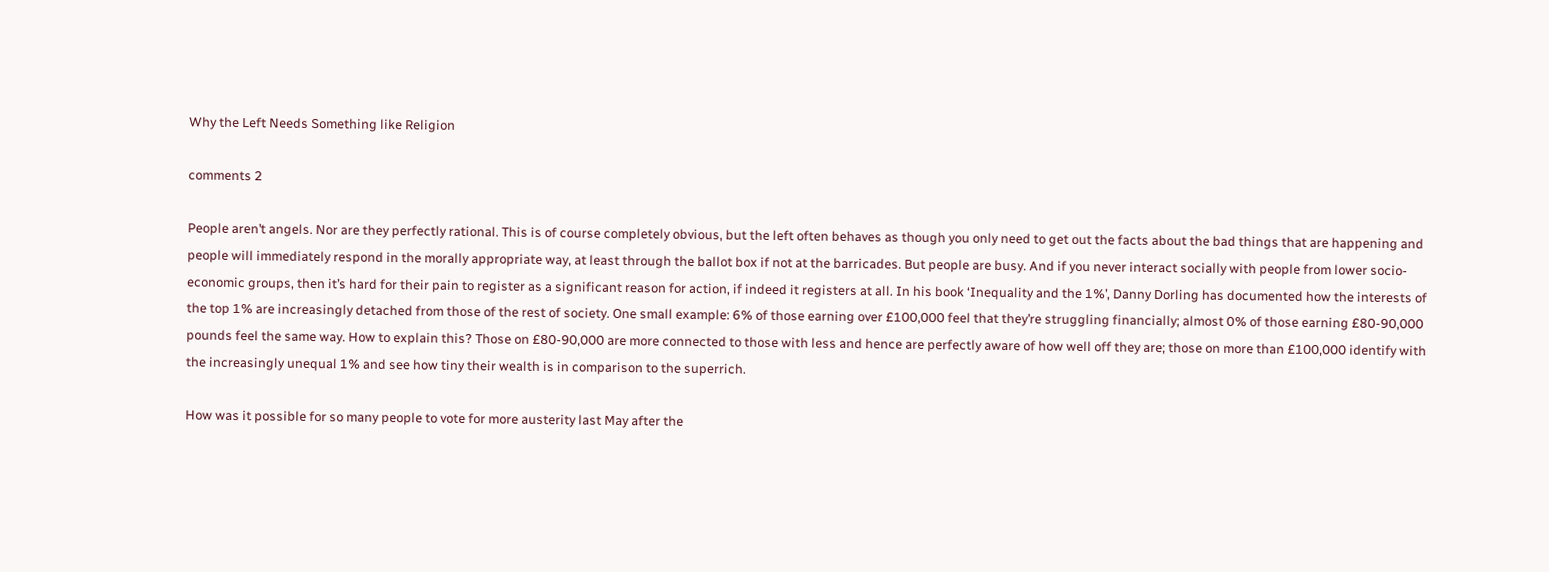Why the Left Needs Something like Religion

comments 2

People aren’t angels. Nor are they perfectly rational. This is of course completely obvious, but the left often behaves as though you only need to get out the facts about the bad things that are happening and people will immediately respond in the morally appropriate way, at least through the ballot box if not at the barricades. But people are busy. And if you never interact socially with people from lower socio-economic groups, then it’s hard for their pain to register as a significant reason for action, if indeed it registers at all. In his book ‘Inequality and the 1%’, Danny Dorling has documented how the interests of the top 1% are increasingly detached from those of the rest of society. One small example: 6% of those earning over £100,000 feel that they’re struggling financially; almost 0% of those earning £80-90,000 pounds feel the same way. How to explain this? Those on £80-90,000 are more connected to those with less and hence are perfectly aware of how well off they are; those on more than £100,000 identify with the increasingly unequal 1% and see how tiny their wealth is in comparison to the superrich.

How was it possible for so many people to vote for more austerity last May after the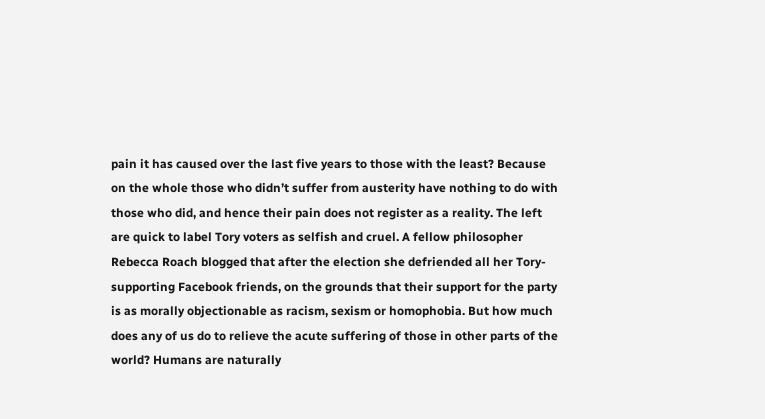pain it has caused over the last five years to those with the least? Because on the whole those who didn’t suffer from austerity have nothing to do with those who did, and hence their pain does not register as a reality. The left are quick to label Tory voters as selfish and cruel. A fellow philosopher Rebecca Roach blogged that after the election she defriended all her Tory-supporting Facebook friends, on the grounds that their support for the party is as morally objectionable as racism, sexism or homophobia. But how much does any of us do to relieve the acute suffering of those in other parts of the world? Humans are naturally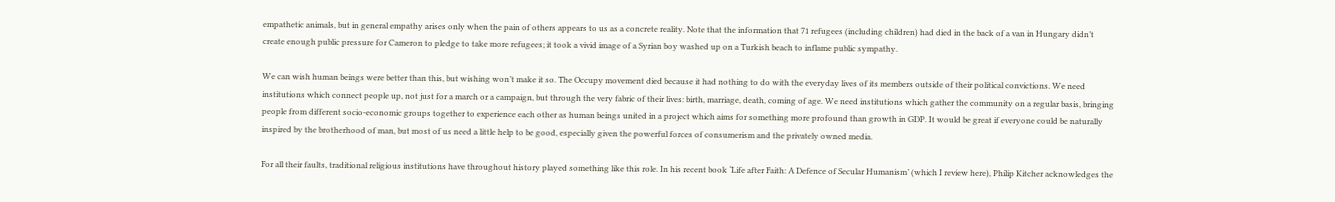empathetic animals, but in general empathy arises only when the pain of others appears to us as a concrete reality. Note that the information that 71 refugees (including children) had died in the back of a van in Hungary didn’t create enough public pressure for Cameron to pledge to take more refugees; it took a vivid image of a Syrian boy washed up on a Turkish beach to inflame public sympathy.

We can wish human beings were better than this, but wishing won’t make it so. The Occupy movement died because it had nothing to do with the everyday lives of its members outside of their political convictions. We need institutions which connect people up, not just for a march or a campaign, but through the very fabric of their lives: birth, marriage, death, coming of age. We need institutions which gather the community on a regular basis, bringing people from different socio-economic groups together to experience each other as human beings united in a project which aims for something more profound than growth in GDP. It would be great if everyone could be naturally inspired by the brotherhood of man, but most of us need a little help to be good, especially given the powerful forces of consumerism and the privately owned media.

For all their faults, traditional religious institutions have throughout history played something like this role. In his recent book ‘Life after Faith: A Defence of Secular Humanism’ (which I review here), Philip Kitcher acknowledges the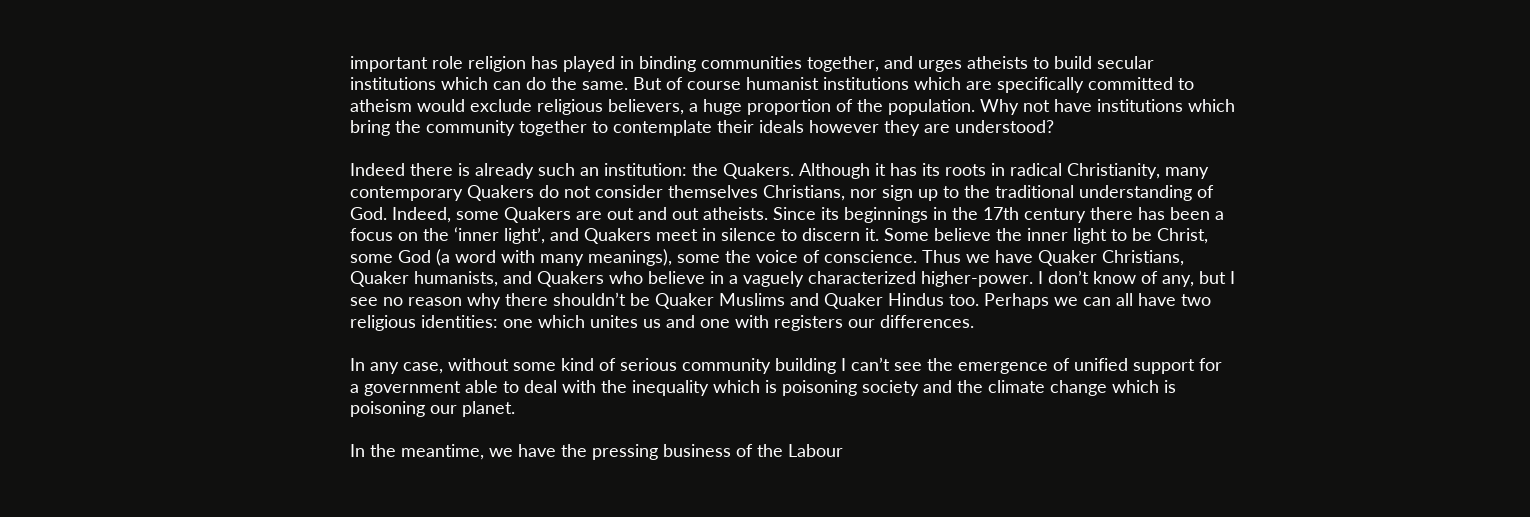important role religion has played in binding communities together, and urges atheists to build secular institutions which can do the same. But of course humanist institutions which are specifically committed to atheism would exclude religious believers, a huge proportion of the population. Why not have institutions which bring the community together to contemplate their ideals however they are understood?

Indeed there is already such an institution: the Quakers. Although it has its roots in radical Christianity, many contemporary Quakers do not consider themselves Christians, nor sign up to the traditional understanding of God. Indeed, some Quakers are out and out atheists. Since its beginnings in the 17th century there has been a focus on the ‘inner light’, and Quakers meet in silence to discern it. Some believe the inner light to be Christ, some God (a word with many meanings), some the voice of conscience. Thus we have Quaker Christians, Quaker humanists, and Quakers who believe in a vaguely characterized higher-power. I don’t know of any, but I see no reason why there shouldn’t be Quaker Muslims and Quaker Hindus too. Perhaps we can all have two religious identities: one which unites us and one with registers our differences.

In any case, without some kind of serious community building I can’t see the emergence of unified support for a government able to deal with the inequality which is poisoning society and the climate change which is poisoning our planet.

In the meantime, we have the pressing business of the Labour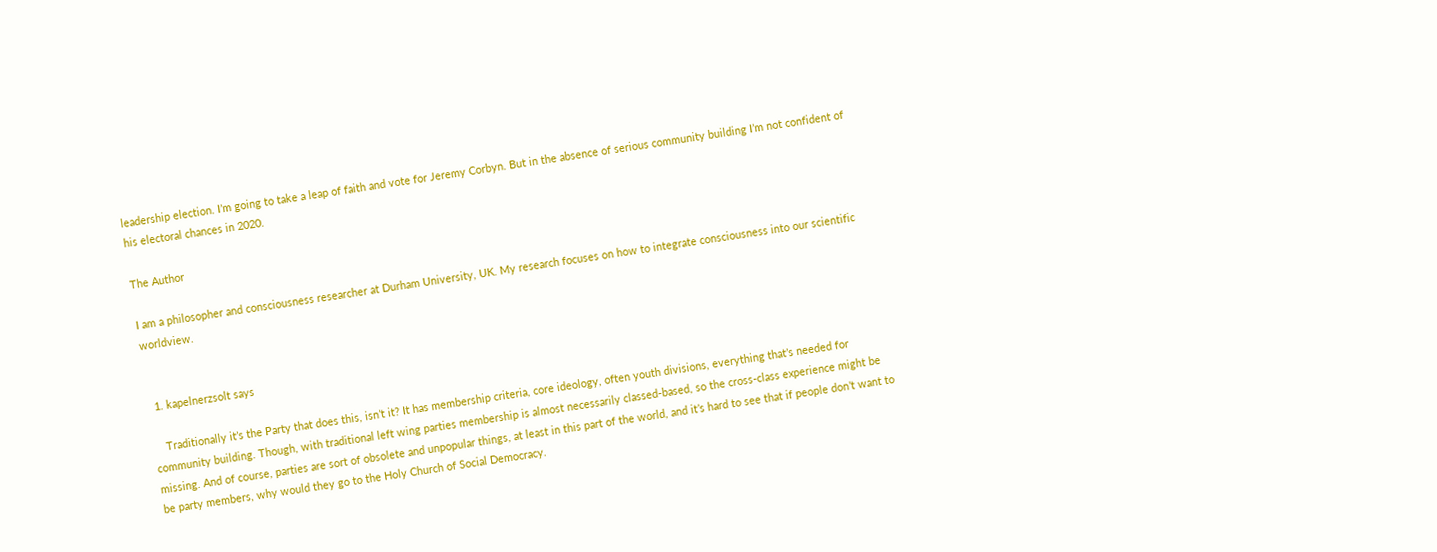leadership election. I’m going to take a leap of faith and vote for Jeremy Corbyn. But in the absence of serious community building I’m not confident of his electoral chances in 2020.

The Author

I am a philosopher and consciousness researcher at Durham University, UK. My research focuses on how to integrate consciousness into our scientific worldview.


  1. kapelnerzsolt says

    Traditionally it’s the Party that does this, isn’t it? It has membership criteria, core ideology, often youth divisions, everything that’s needed for community building. Though, with traditional left wing parties membership is almost necessarily classed-based, so the cross-class experience might be missing. And of course, parties are sort of obsolete and unpopular things, at least in this part of the world, and it’s hard to see that if people don’t want to be party members, why would they go to the Holy Church of Social Democracy.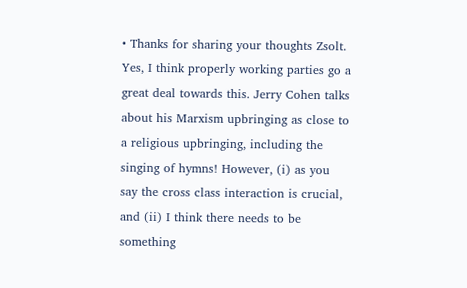• Thanks for sharing your thoughts Zsolt. Yes, I think properly working parties go a great deal towards this. Jerry Cohen talks about his Marxism upbringing as close to a religious upbringing, including the singing of hymns! However, (i) as you say the cross class interaction is crucial, and (ii) I think there needs to be something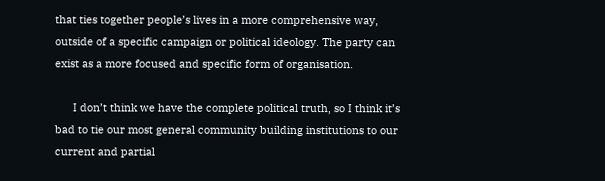that ties together people’s lives in a more comprehensive way, outside of a specific campaign or political ideology. The party can exist as a more focused and specific form of organisation.

      I don’t think we have the complete political truth, so I think it’s bad to tie our most general community building institutions to our current and partial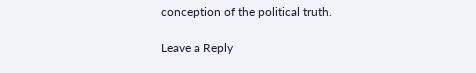conception of the political truth.

Leave a Reply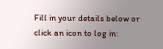Fill in your details below or click an icon to log in: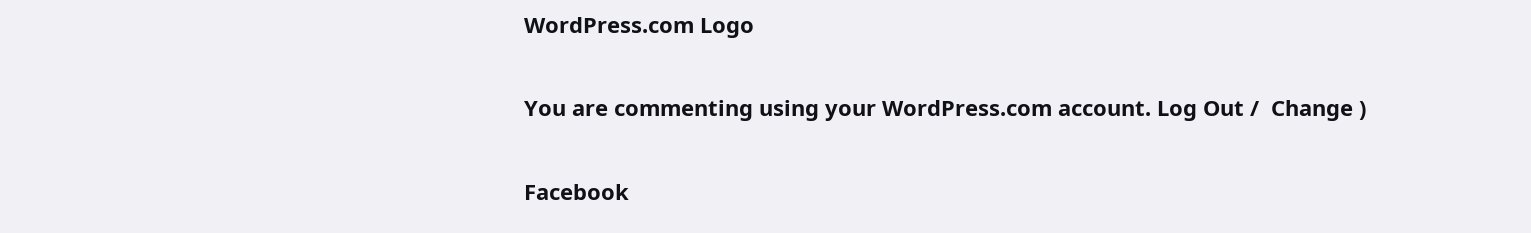WordPress.com Logo

You are commenting using your WordPress.com account. Log Out /  Change )

Facebook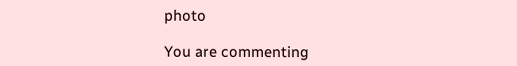photo

You are commenting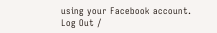using your Facebook account. Log Out /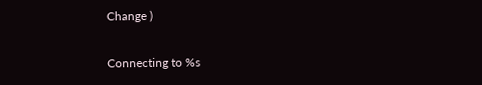Change )

Connecting to %s